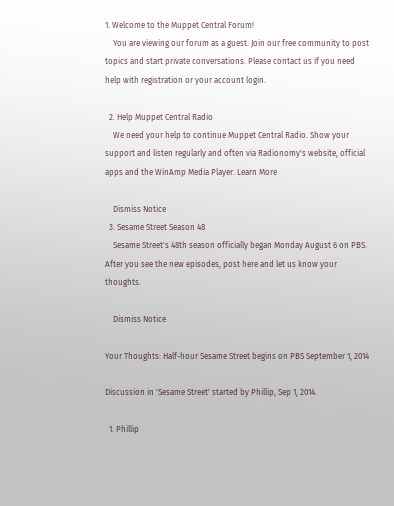1. Welcome to the Muppet Central Forum!
    You are viewing our forum as a guest. Join our free community to post topics and start private conversations. Please contact us if you need help with registration or your account login.

  2. Help Muppet Central Radio
    We need your help to continue Muppet Central Radio. Show your support and listen regularly and often via Radionomy's website, official apps and the WinAmp Media Player. Learn More

    Dismiss Notice
  3. Sesame Street Season 48
    Sesame Street's 48th season officially began Monday August 6 on PBS. After you see the new episodes, post here and let us know your thoughts.

    Dismiss Notice

Your Thoughts: Half-hour Sesame Street begins on PBS September 1, 2014

Discussion in 'Sesame Street' started by Phillip, Sep 1, 2014.

  1. Phillip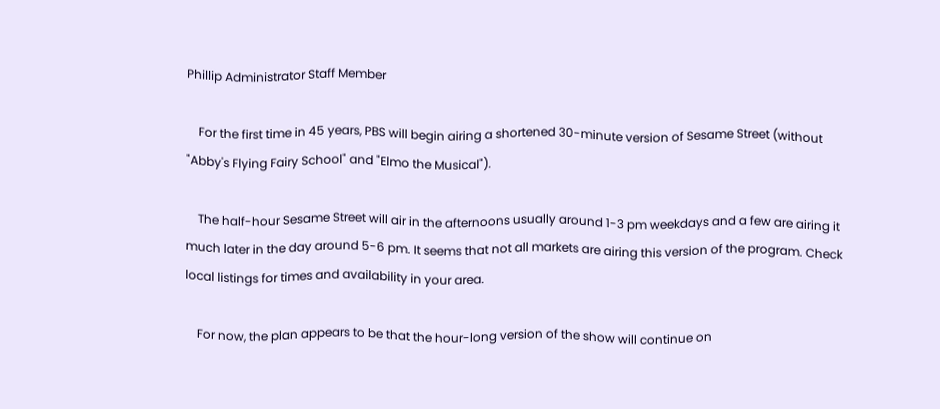Phillip Administrator Staff Member

    For the first time in 45 years, PBS will begin airing a shortened 30-minute version of Sesame Street (without "Abby's Flying Fairy School" and "Elmo the Musical").

    The half-hour Sesame Street will air in the afternoons usually around 1-3 pm weekdays and a few are airing it much later in the day around 5-6 pm. It seems that not all markets are airing this version of the program. Check local listings for times and availability in your area.

    For now, the plan appears to be that the hour-long version of the show will continue on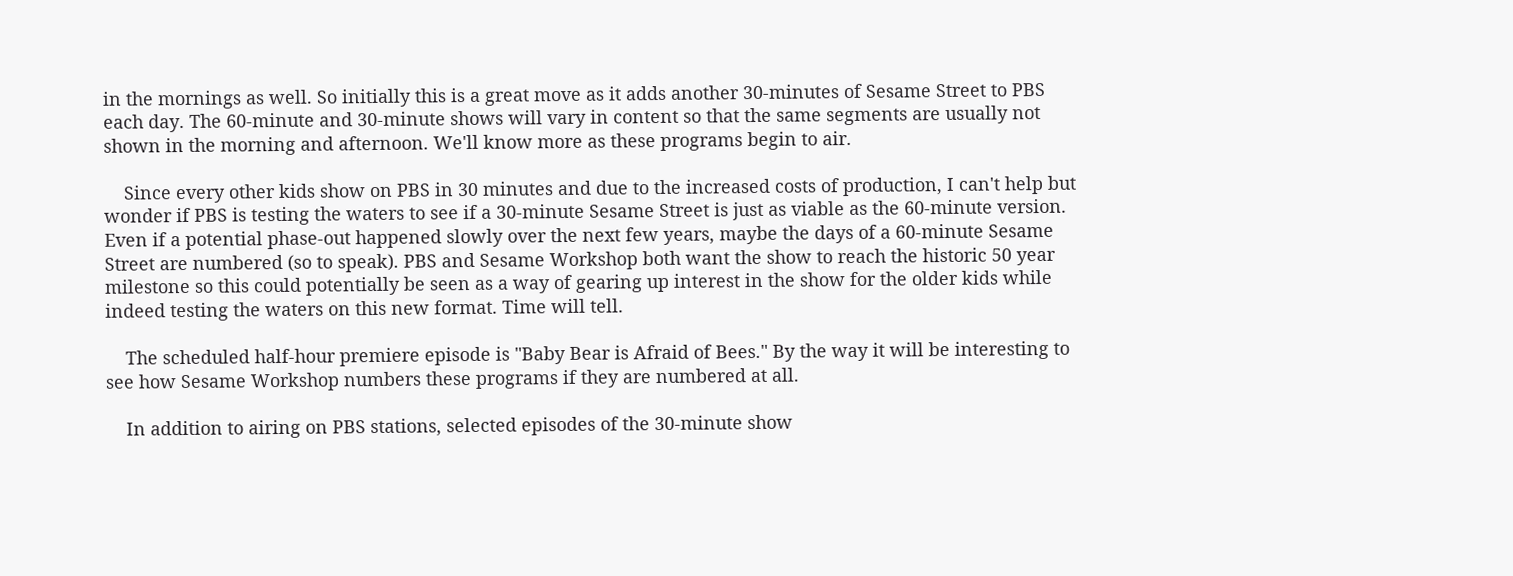in the mornings as well. So initially this is a great move as it adds another 30-minutes of Sesame Street to PBS each day. The 60-minute and 30-minute shows will vary in content so that the same segments are usually not shown in the morning and afternoon. We'll know more as these programs begin to air.

    Since every other kids show on PBS in 30 minutes and due to the increased costs of production, I can't help but wonder if PBS is testing the waters to see if a 30-minute Sesame Street is just as viable as the 60-minute version. Even if a potential phase-out happened slowly over the next few years, maybe the days of a 60-minute Sesame Street are numbered (so to speak). PBS and Sesame Workshop both want the show to reach the historic 50 year milestone so this could potentially be seen as a way of gearing up interest in the show for the older kids while indeed testing the waters on this new format. Time will tell.

    The scheduled half-hour premiere episode is "Baby Bear is Afraid of Bees." By the way it will be interesting to see how Sesame Workshop numbers these programs if they are numbered at all.

    In addition to airing on PBS stations, selected episodes of the 30-minute show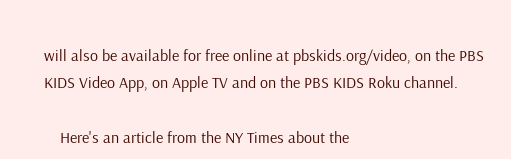will also be available for free online at pbskids.org/video, on the PBS KIDS Video App, on Apple TV and on the PBS KIDS Roku channel.

    Here's an article from the NY Times about the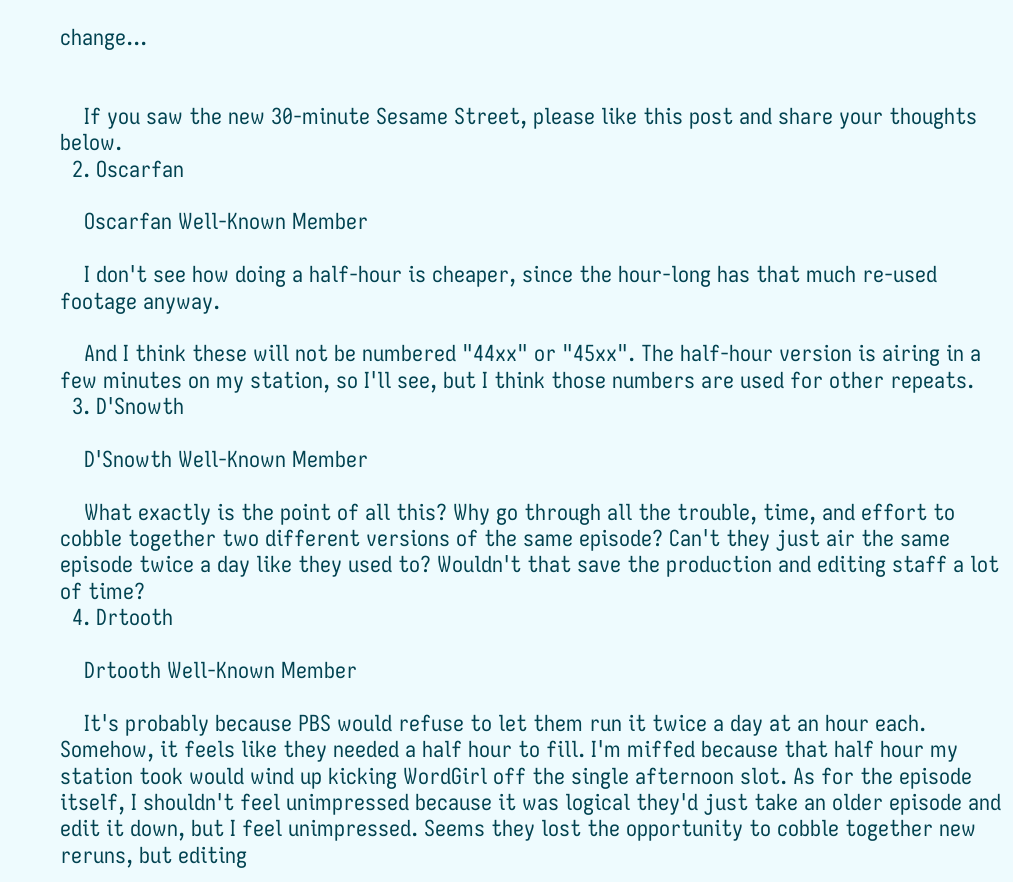change...


    If you saw the new 30-minute Sesame Street, please like this post and share your thoughts below.
  2. Oscarfan

    Oscarfan Well-Known Member

    I don't see how doing a half-hour is cheaper, since the hour-long has that much re-used footage anyway.

    And I think these will not be numbered "44xx" or "45xx". The half-hour version is airing in a few minutes on my station, so I'll see, but I think those numbers are used for other repeats.
  3. D'Snowth

    D'Snowth Well-Known Member

    What exactly is the point of all this? Why go through all the trouble, time, and effort to cobble together two different versions of the same episode? Can't they just air the same episode twice a day like they used to? Wouldn't that save the production and editing staff a lot of time?
  4. Drtooth

    Drtooth Well-Known Member

    It's probably because PBS would refuse to let them run it twice a day at an hour each. Somehow, it feels like they needed a half hour to fill. I'm miffed because that half hour my station took would wind up kicking WordGirl off the single afternoon slot. As for the episode itself, I shouldn't feel unimpressed because it was logical they'd just take an older episode and edit it down, but I feel unimpressed. Seems they lost the opportunity to cobble together new reruns, but editing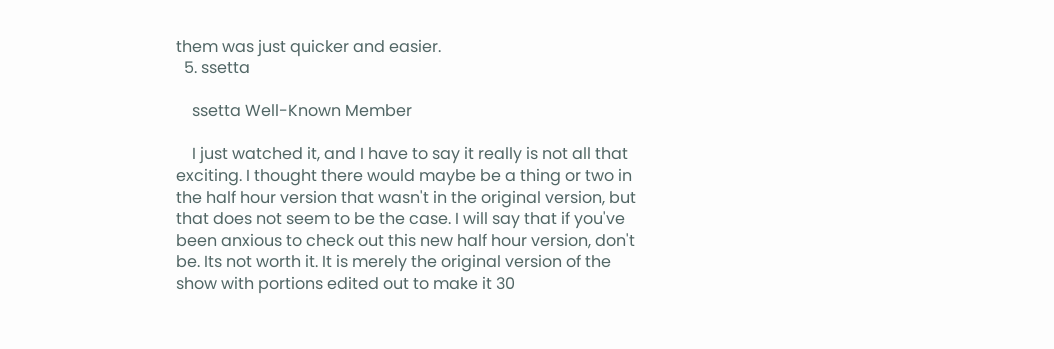them was just quicker and easier.
  5. ssetta

    ssetta Well-Known Member

    I just watched it, and I have to say it really is not all that exciting. I thought there would maybe be a thing or two in the half hour version that wasn't in the original version, but that does not seem to be the case. I will say that if you've been anxious to check out this new half hour version, don't be. Its not worth it. It is merely the original version of the show with portions edited out to make it 30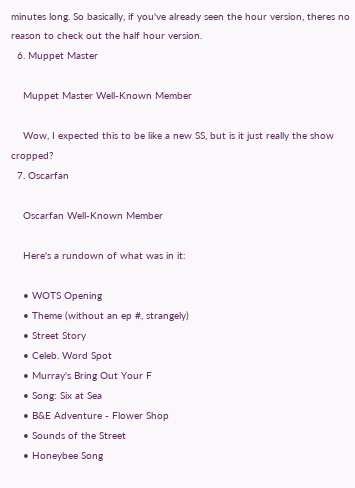minutes long. So basically, if you've already seen the hour version, theres no reason to check out the half hour version.
  6. Muppet Master

    Muppet Master Well-Known Member

    Wow, I expected this to be like a new SS, but is it just really the show cropped?
  7. Oscarfan

    Oscarfan Well-Known Member

    Here's a rundown of what was in it:

    • WOTS Opening
    • Theme (without an ep #, strangely)
    • Street Story
    • Celeb. Word Spot
    • Murray's Bring Out Your F
    • Song: Six at Sea
    • B&E Adventure - Flower Shop
    • Sounds of the Street
    • Honeybee Song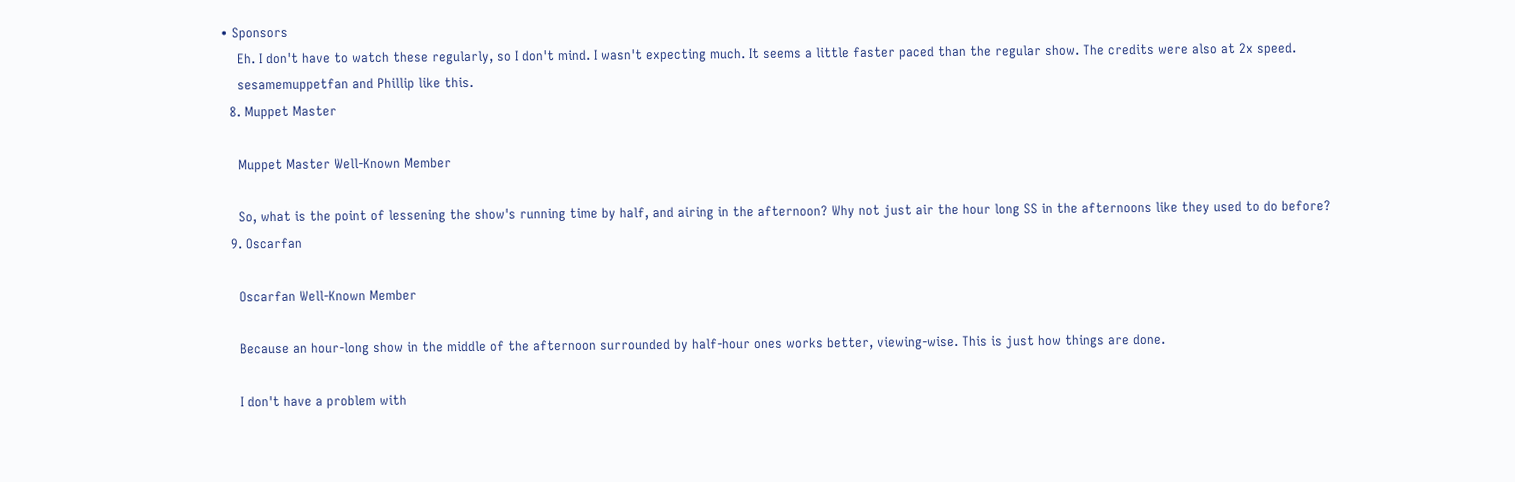• Sponsors
    Eh. I don't have to watch these regularly, so I don't mind. I wasn't expecting much. It seems a little faster paced than the regular show. The credits were also at 2x speed.
    sesamemuppetfan and Phillip like this.
  8. Muppet Master

    Muppet Master Well-Known Member

    So, what is the point of lessening the show's running time by half, and airing in the afternoon? Why not just air the hour long SS in the afternoons like they used to do before?
  9. Oscarfan

    Oscarfan Well-Known Member

    Because an hour-long show in the middle of the afternoon surrounded by half-hour ones works better, viewing-wise. This is just how things are done.

    I don't have a problem with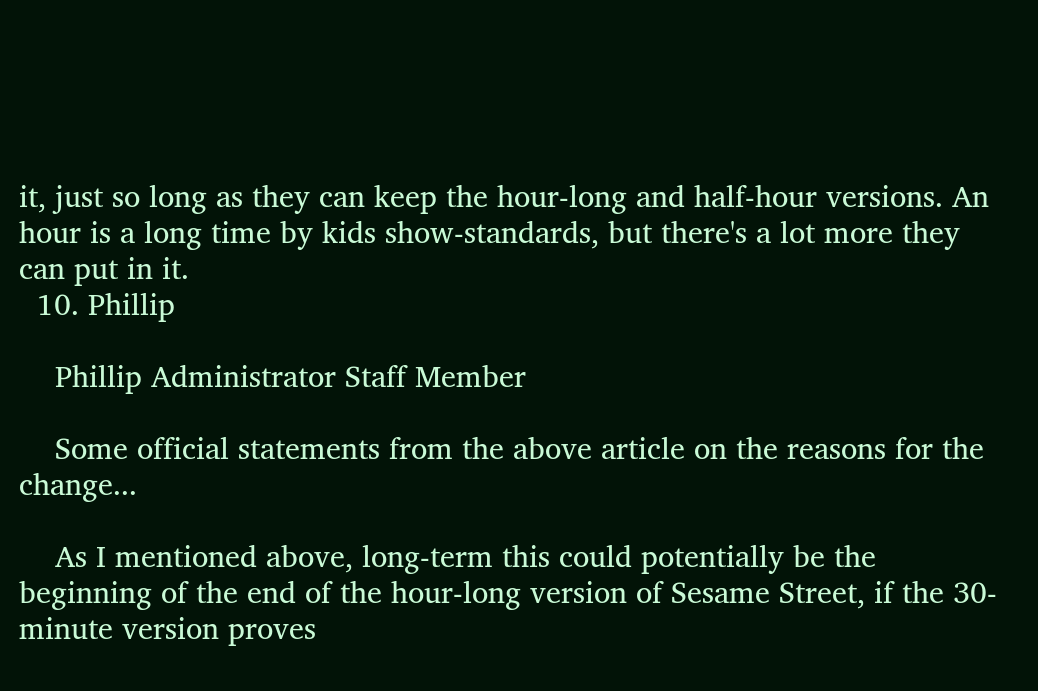it, just so long as they can keep the hour-long and half-hour versions. An hour is a long time by kids show-standards, but there's a lot more they can put in it.
  10. Phillip

    Phillip Administrator Staff Member

    Some official statements from the above article on the reasons for the change...

    As I mentioned above, long-term this could potentially be the beginning of the end of the hour-long version of Sesame Street, if the 30-minute version proves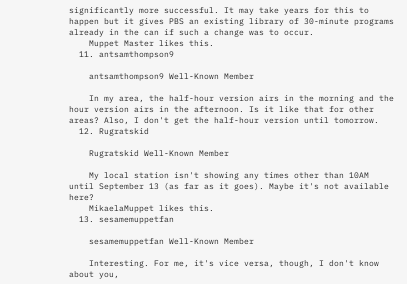significantly more successful. It may take years for this to happen but it gives PBS an existing library of 30-minute programs already in the can if such a change was to occur.
    Muppet Master likes this.
  11. antsamthompson9

    antsamthompson9 Well-Known Member

    In my area, the half-hour version airs in the morning and the hour version airs in the afternoon. Is it like that for other areas? Also, I don't get the half-hour version until tomorrow.
  12. Rugratskid

    Rugratskid Well-Known Member

    My local station isn't showing any times other than 10AM until September 13 (as far as it goes). Maybe it's not available here?
    MikaelaMuppet likes this.
  13. sesamemuppetfan

    sesamemuppetfan Well-Known Member

    Interesting. For me, it's vice versa, though, I don't know about you,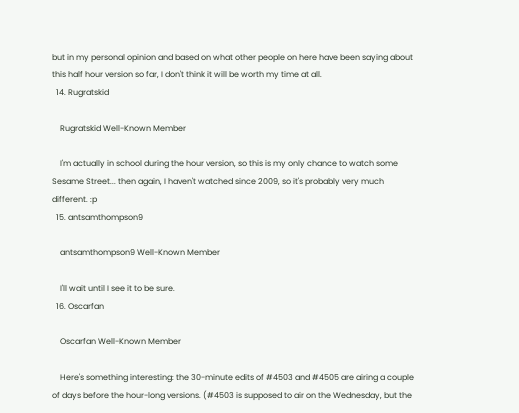but in my personal opinion and based on what other people on here have been saying about this half hour version so far, I don't think it will be worth my time at all.
  14. Rugratskid

    Rugratskid Well-Known Member

    I'm actually in school during the hour version, so this is my only chance to watch some Sesame Street... then again, I haven't watched since 2009, so it's probably very much different. :p
  15. antsamthompson9

    antsamthompson9 Well-Known Member

    I'll wait until I see it to be sure.
  16. Oscarfan

    Oscarfan Well-Known Member

    Here's something interesting: the 30-minute edits of #4503 and #4505 are airing a couple of days before the hour-long versions. (#4503 is supposed to air on the Wednesday, but the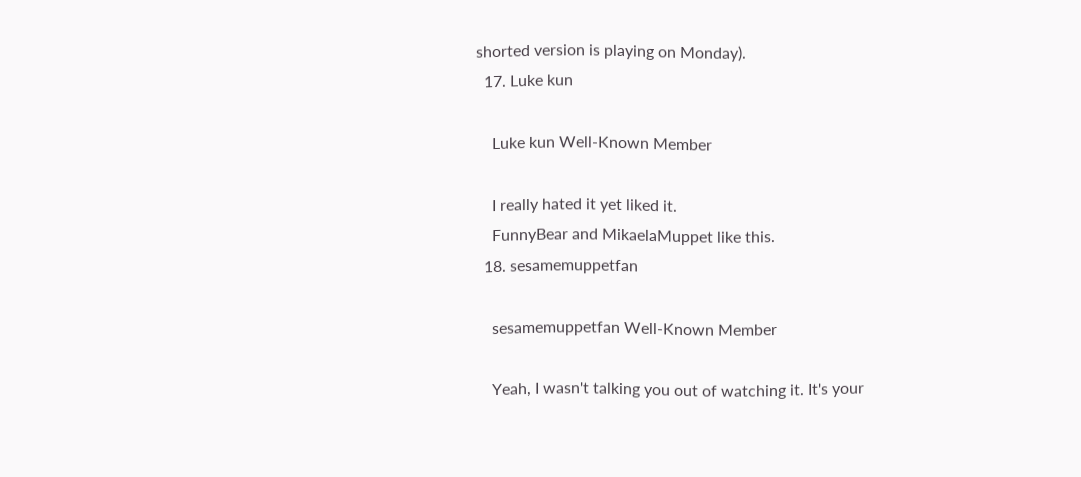shorted version is playing on Monday).
  17. Luke kun

    Luke kun Well-Known Member

    I really hated it yet liked it.
    FunnyBear and MikaelaMuppet like this.
  18. sesamemuppetfan

    sesamemuppetfan Well-Known Member

    Yeah, I wasn't talking you out of watching it. It's your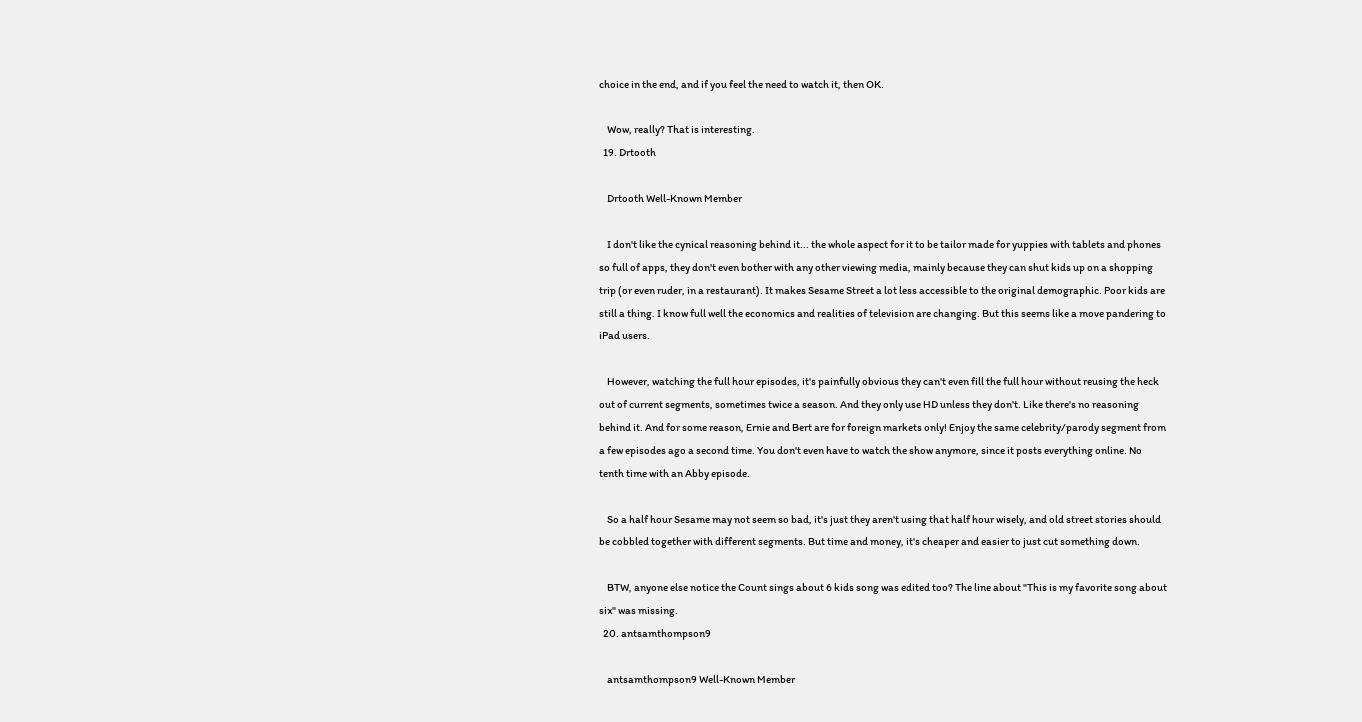choice in the end, and if you feel the need to watch it, then OK.

    Wow, really? That is interesting.
  19. Drtooth

    Drtooth Well-Known Member

    I don't like the cynical reasoning behind it... the whole aspect for it to be tailor made for yuppies with tablets and phones so full of apps, they don't even bother with any other viewing media, mainly because they can shut kids up on a shopping trip (or even ruder, in a restaurant). It makes Sesame Street a lot less accessible to the original demographic. Poor kids are still a thing. I know full well the economics and realities of television are changing. But this seems like a move pandering to iPad users.

    However, watching the full hour episodes, it's painfully obvious they can't even fill the full hour without reusing the heck out of current segments, sometimes twice a season. And they only use HD unless they don't. Like there's no reasoning behind it. And for some reason, Ernie and Bert are for foreign markets only! Enjoy the same celebrity/parody segment from a few episodes ago a second time. You don't even have to watch the show anymore, since it posts everything online. No tenth time with an Abby episode.

    So a half hour Sesame may not seem so bad, it's just they aren't using that half hour wisely, and old street stories should be cobbled together with different segments. But time and money, it's cheaper and easier to just cut something down.

    BTW, anyone else notice the Count sings about 6 kids song was edited too? The line about "This is my favorite song about six" was missing.
  20. antsamthompson9

    antsamthompson9 Well-Known Member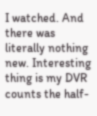I watched. And there was literally nothing new. Interesting thing is my DVR counts the half-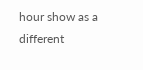hour show as a different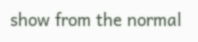show from the normal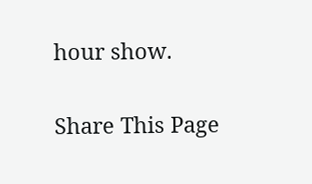hour show.

Share This Page